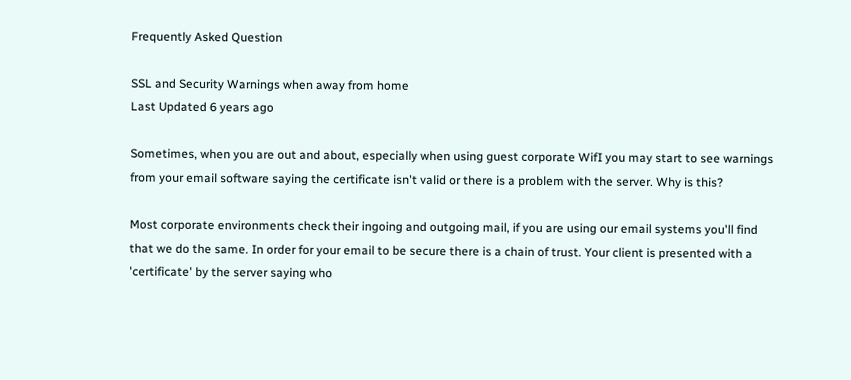Frequently Asked Question

SSL and Security Warnings when away from home
Last Updated 6 years ago

Sometimes, when you are out and about, especially when using guest corporate WifI you may start to see warnings from your email software saying the certificate isn't valid or there is a problem with the server. Why is this?

Most corporate environments check their ingoing and outgoing mail, if you are using our email systems you'll find that we do the same. In order for your email to be secure there is a chain of trust. Your client is presented with a 'certificate' by the server saying who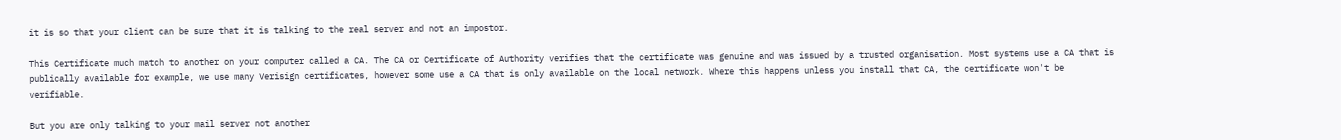it is so that your client can be sure that it is talking to the real server and not an impostor.

This Certificate much match to another on your computer called a CA. The CA or Certificate of Authority verifies that the certificate was genuine and was issued by a trusted organisation. Most systems use a CA that is publically available for example, we use many Verisign certificates, however some use a CA that is only available on the local network. Where this happens unless you install that CA, the certificate won't be verifiable.

But you are only talking to your mail server not another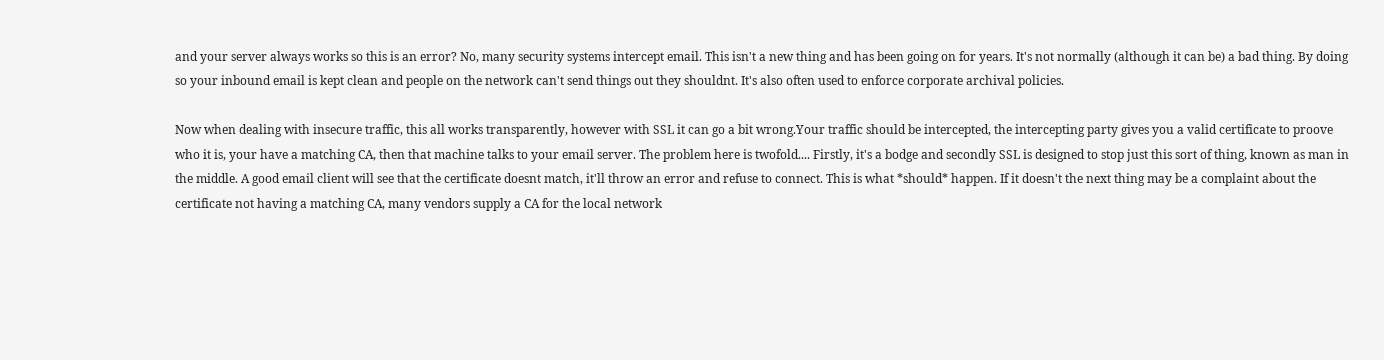and your server always works so this is an error? No, many security systems intercept email. This isn't a new thing and has been going on for years. It's not normally (although it can be) a bad thing. By doing so your inbound email is kept clean and people on the network can't send things out they shouldnt. It's also often used to enforce corporate archival policies.

Now when dealing with insecure traffic, this all works transparently, however with SSL it can go a bit wrong.Your traffic should be intercepted, the intercepting party gives you a valid certificate to proove who it is, your have a matching CA, then that machine talks to your email server. The problem here is twofold.... Firstly, it's a bodge and secondly SSL is designed to stop just this sort of thing, known as man in the middle. A good email client will see that the certificate doesnt match, it'll throw an error and refuse to connect. This is what *should* happen. If it doesn't the next thing may be a complaint about the certificate not having a matching CA, many vendors supply a CA for the local network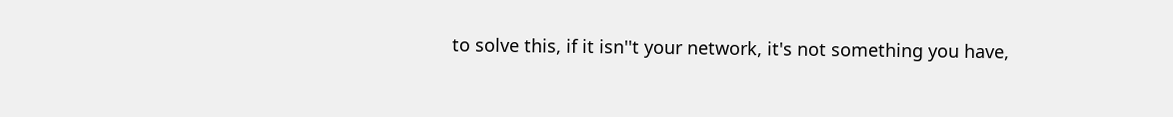to solve this, if it isn''t your network, it's not something you have,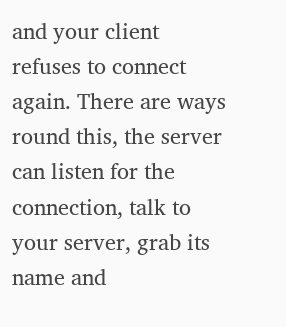and your client refuses to connect again. There are ways round this, the server can listen for the connection, talk to your server, grab its name and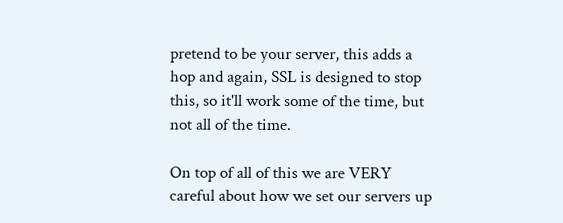pretend to be your server, this adds a hop and again, SSL is designed to stop this, so it'll work some of the time, but not all of the time.

On top of all of this we are VERY careful about how we set our servers up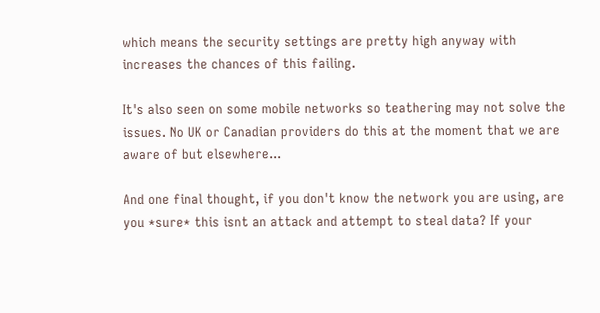which means the security settings are pretty high anyway with increases the chances of this failing.

It's also seen on some mobile networks so teathering may not solve the issues. No UK or Canadian providers do this at the moment that we are aware of but elsewhere...

And one final thought, if you don't know the network you are using, are you *sure* this isnt an attack and attempt to steal data? If your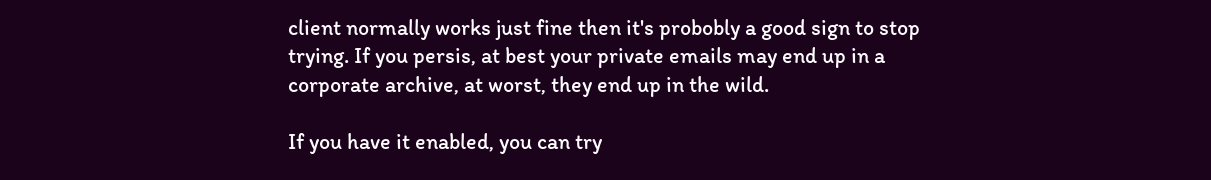client normally works just fine then it's probobly a good sign to stop trying. If you persis, at best your private emails may end up in a corporate archive, at worst, they end up in the wild.

If you have it enabled, you can try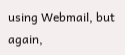using Webmail, but again,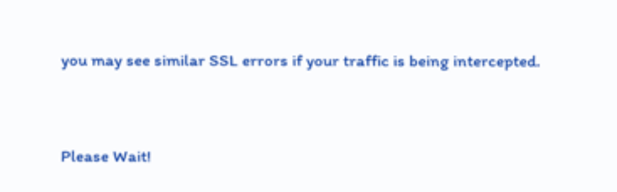you may see similar SSL errors if your traffic is being intercepted.


Please Wait!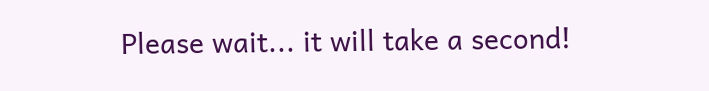Please wait... it will take a second!